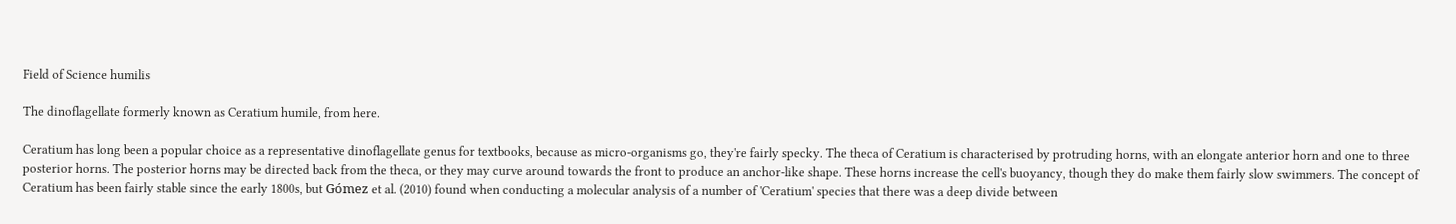Field of Science humilis

The dinoflagellate formerly known as Ceratium humile, from here.

Ceratium has long been a popular choice as a representative dinoflagellate genus for textbooks, because as micro-organisms go, they're fairly specky. The theca of Ceratium is characterised by protruding horns, with an elongate anterior horn and one to three posterior horns. The posterior horns may be directed back from the theca, or they may curve around towards the front to produce an anchor-like shape. These horns increase the cell's buoyancy, though they do make them fairly slow swimmers. The concept of Ceratium has been fairly stable since the early 1800s, but Gómez et al. (2010) found when conducting a molecular analysis of a number of 'Ceratium' species that there was a deep divide between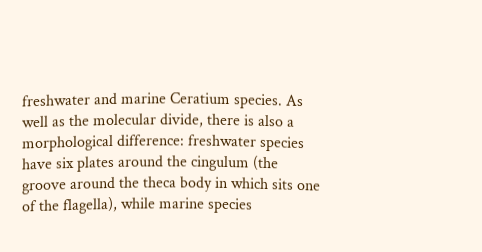freshwater and marine Ceratium species. As well as the molecular divide, there is also a morphological difference: freshwater species have six plates around the cingulum (the groove around the theca body in which sits one of the flagella), while marine species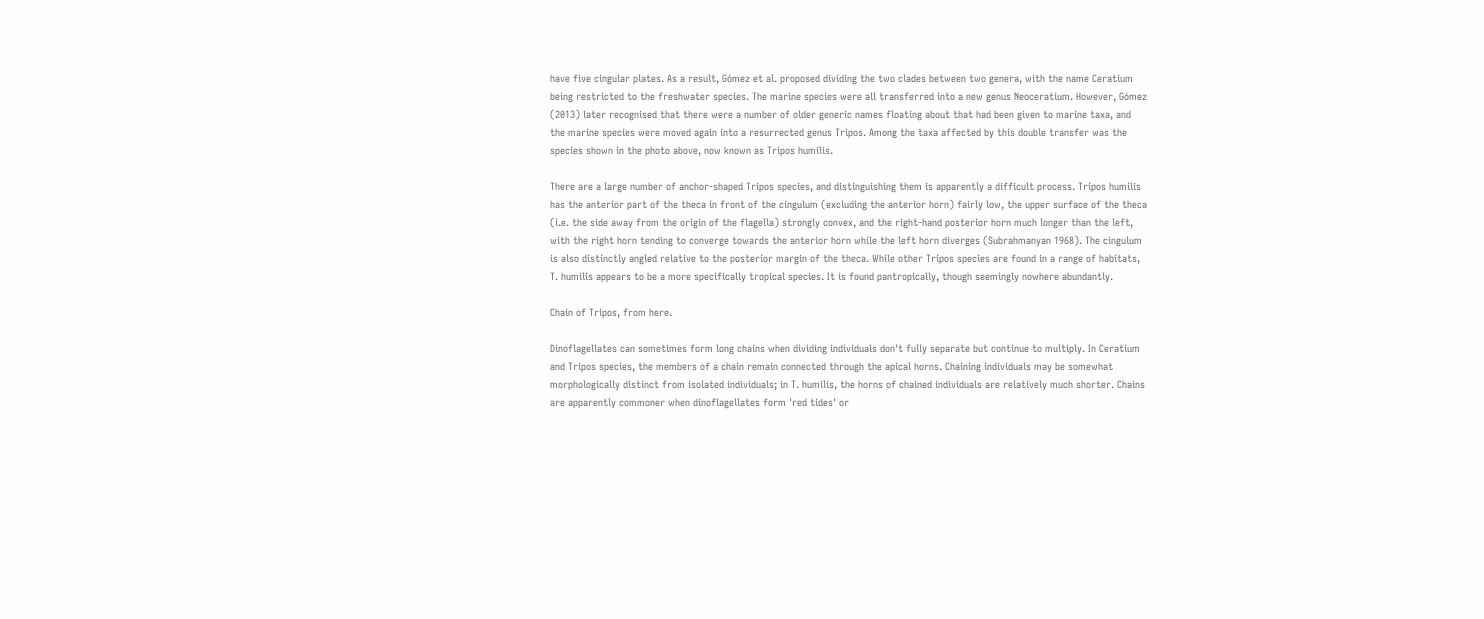have five cingular plates. As a result, Gómez et al. proposed dividing the two clades between two genera, with the name Ceratium being restricted to the freshwater species. The marine species were all transferred into a new genus Neoceratium. However, Gómez (2013) later recognised that there were a number of older generic names floating about that had been given to marine taxa, and the marine species were moved again into a resurrected genus Tripos. Among the taxa affected by this double transfer was the species shown in the photo above, now known as Tripos humilis.

There are a large number of anchor-shaped Tripos species, and distinguishing them is apparently a difficult process. Tripos humilis has the anterior part of the theca in front of the cingulum (excluding the anterior horn) fairly low, the upper surface of the theca (i.e. the side away from the origin of the flagella) strongly convex, and the right-hand posterior horn much longer than the left, with the right horn tending to converge towards the anterior horn while the left horn diverges (Subrahmanyan 1968). The cingulum is also distinctly angled relative to the posterior margin of the theca. While other Tripos species are found in a range of habitats, T. humilis appears to be a more specifically tropical species. It is found pantropically, though seemingly nowhere abundantly.

Chain of Tripos, from here.

Dinoflagellates can sometimes form long chains when dividing individuals don't fully separate but continue to multiply. In Ceratium and Tripos species, the members of a chain remain connected through the apical horns. Chaining individuals may be somewhat morphologically distinct from isolated individuals; in T. humilis, the horns of chained individuals are relatively much shorter. Chains are apparently commoner when dinoflagellates form 'red tides' or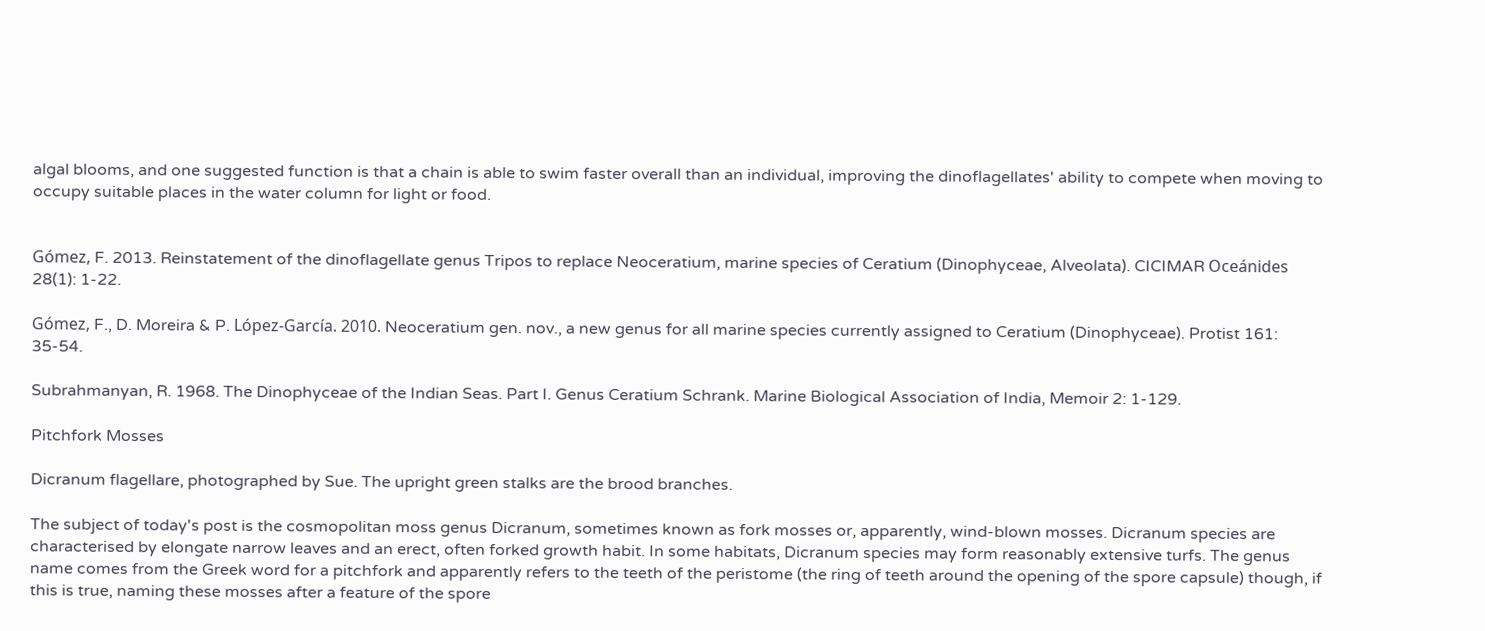algal blooms, and one suggested function is that a chain is able to swim faster overall than an individual, improving the dinoflagellates' ability to compete when moving to occupy suitable places in the water column for light or food.


Gómez, F. 2013. Reinstatement of the dinoflagellate genus Tripos to replace Neoceratium, marine species of Ceratium (Dinophyceae, Alveolata). CICIMAR Oceánides 28(1): 1-22.

Gómez, F., D. Moreira & P. López-García. 2010. Neoceratium gen. nov., a new genus for all marine species currently assigned to Ceratium (Dinophyceae). Protist 161: 35-54.

Subrahmanyan, R. 1968. The Dinophyceae of the Indian Seas. Part I. Genus Ceratium Schrank. Marine Biological Association of India, Memoir 2: 1-129.

Pitchfork Mosses

Dicranum flagellare, photographed by Sue. The upright green stalks are the brood branches.

The subject of today's post is the cosmopolitan moss genus Dicranum, sometimes known as fork mosses or, apparently, wind-blown mosses. Dicranum species are characterised by elongate narrow leaves and an erect, often forked growth habit. In some habitats, Dicranum species may form reasonably extensive turfs. The genus name comes from the Greek word for a pitchfork and apparently refers to the teeth of the peristome (the ring of teeth around the opening of the spore capsule) though, if this is true, naming these mosses after a feature of the spore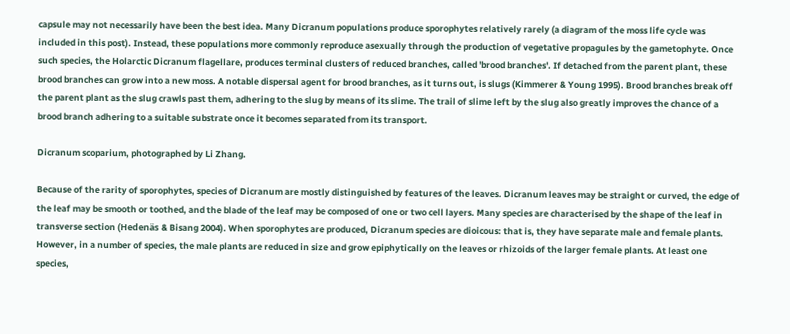capsule may not necessarily have been the best idea. Many Dicranum populations produce sporophytes relatively rarely (a diagram of the moss life cycle was included in this post). Instead, these populations more commonly reproduce asexually through the production of vegetative propagules by the gametophyte. Once such species, the Holarctic Dicranum flagellare, produces terminal clusters of reduced branches, called 'brood branches'. If detached from the parent plant, these brood branches can grow into a new moss. A notable dispersal agent for brood branches, as it turns out, is slugs (Kimmerer & Young 1995). Brood branches break off the parent plant as the slug crawls past them, adhering to the slug by means of its slime. The trail of slime left by the slug also greatly improves the chance of a brood branch adhering to a suitable substrate once it becomes separated from its transport.

Dicranum scoparium, photographed by Li Zhang.

Because of the rarity of sporophytes, species of Dicranum are mostly distinguished by features of the leaves. Dicranum leaves may be straight or curved, the edge of the leaf may be smooth or toothed, and the blade of the leaf may be composed of one or two cell layers. Many species are characterised by the shape of the leaf in transverse section (Hedenäs & Bisang 2004). When sporophytes are produced, Dicranum species are dioicous: that is, they have separate male and female plants. However, in a number of species, the male plants are reduced in size and grow epiphytically on the leaves or rhizoids of the larger female plants. At least one species,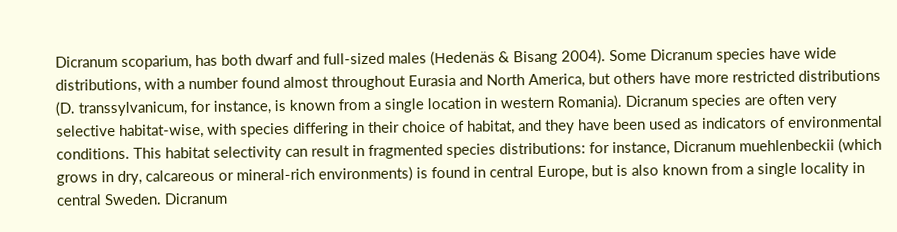Dicranum scoparium, has both dwarf and full-sized males (Hedenäs & Bisang 2004). Some Dicranum species have wide distributions, with a number found almost throughout Eurasia and North America, but others have more restricted distributions (D. transsylvanicum, for instance, is known from a single location in western Romania). Dicranum species are often very selective habitat-wise, with species differing in their choice of habitat, and they have been used as indicators of environmental conditions. This habitat selectivity can result in fragmented species distributions: for instance, Dicranum muehlenbeckii (which grows in dry, calcareous or mineral-rich environments) is found in central Europe, but is also known from a single locality in central Sweden. Dicranum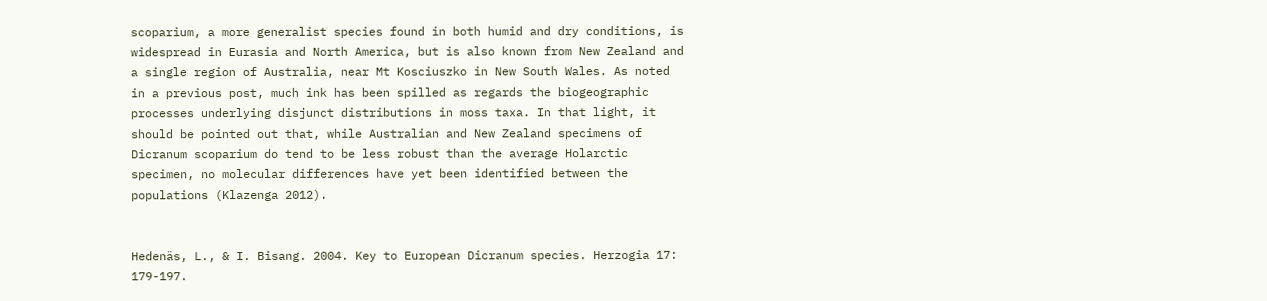scoparium, a more generalist species found in both humid and dry conditions, is widespread in Eurasia and North America, but is also known from New Zealand and a single region of Australia, near Mt Kosciuszko in New South Wales. As noted in a previous post, much ink has been spilled as regards the biogeographic processes underlying disjunct distributions in moss taxa. In that light, it should be pointed out that, while Australian and New Zealand specimens of Dicranum scoparium do tend to be less robust than the average Holarctic specimen, no molecular differences have yet been identified between the populations (Klazenga 2012).


Hedenäs, L., & I. Bisang. 2004. Key to European Dicranum species. Herzogia 17: 179-197.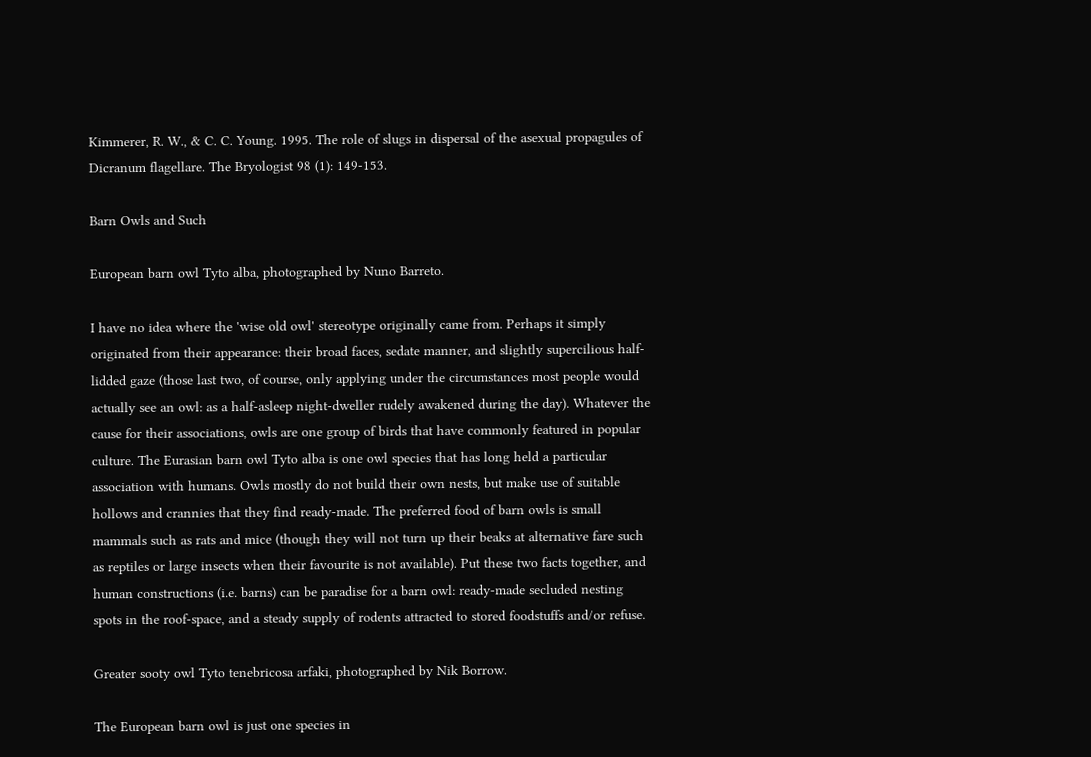Kimmerer, R. W., & C. C. Young. 1995. The role of slugs in dispersal of the asexual propagules of Dicranum flagellare. The Bryologist 98 (1): 149-153.

Barn Owls and Such

European barn owl Tyto alba, photographed by Nuno Barreto.

I have no idea where the 'wise old owl' stereotype originally came from. Perhaps it simply originated from their appearance: their broad faces, sedate manner, and slightly supercilious half-lidded gaze (those last two, of course, only applying under the circumstances most people would actually see an owl: as a half-asleep night-dweller rudely awakened during the day). Whatever the cause for their associations, owls are one group of birds that have commonly featured in popular culture. The Eurasian barn owl Tyto alba is one owl species that has long held a particular association with humans. Owls mostly do not build their own nests, but make use of suitable hollows and crannies that they find ready-made. The preferred food of barn owls is small mammals such as rats and mice (though they will not turn up their beaks at alternative fare such as reptiles or large insects when their favourite is not available). Put these two facts together, and human constructions (i.e. barns) can be paradise for a barn owl: ready-made secluded nesting spots in the roof-space, and a steady supply of rodents attracted to stored foodstuffs and/or refuse.

Greater sooty owl Tyto tenebricosa arfaki, photographed by Nik Borrow.

The European barn owl is just one species in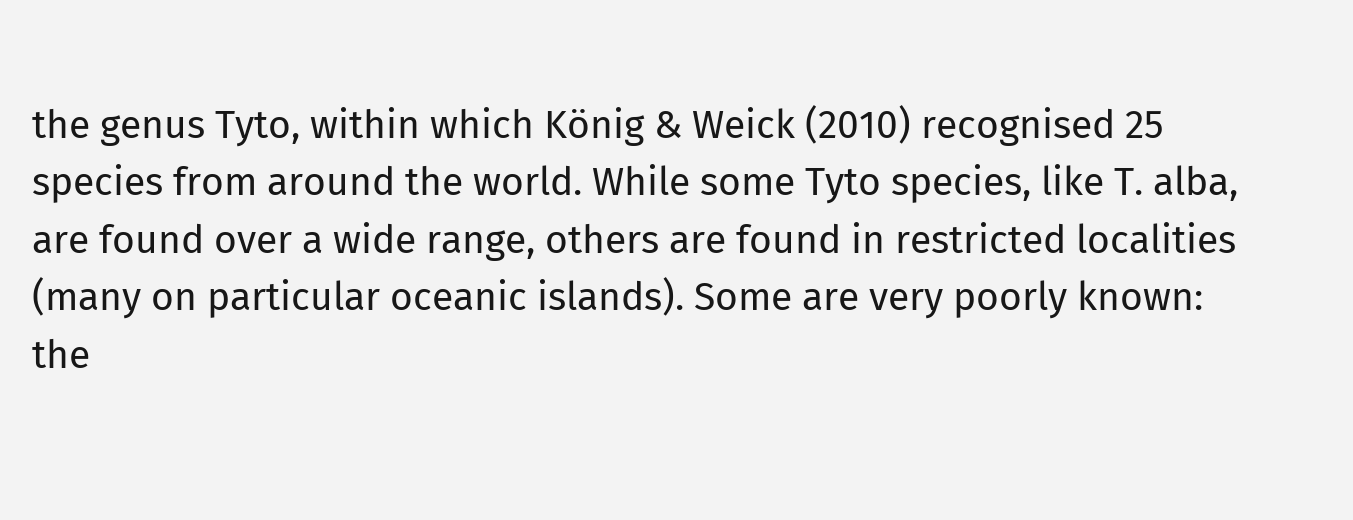the genus Tyto, within which König & Weick (2010) recognised 25 species from around the world. While some Tyto species, like T. alba, are found over a wide range, others are found in restricted localities (many on particular oceanic islands). Some are very poorly known: the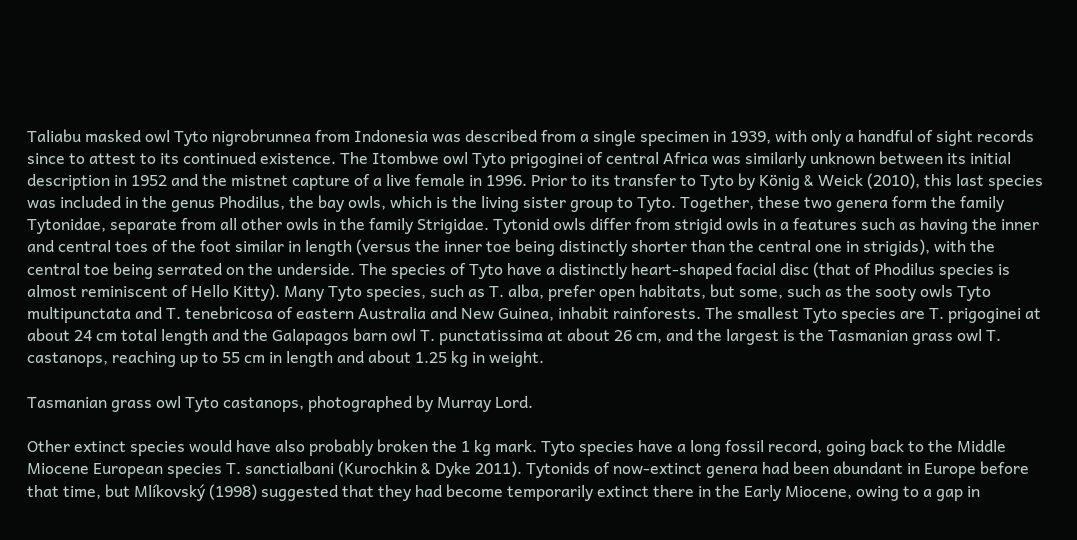Taliabu masked owl Tyto nigrobrunnea from Indonesia was described from a single specimen in 1939, with only a handful of sight records since to attest to its continued existence. The Itombwe owl Tyto prigoginei of central Africa was similarly unknown between its initial description in 1952 and the mistnet capture of a live female in 1996. Prior to its transfer to Tyto by König & Weick (2010), this last species was included in the genus Phodilus, the bay owls, which is the living sister group to Tyto. Together, these two genera form the family Tytonidae, separate from all other owls in the family Strigidae. Tytonid owls differ from strigid owls in a features such as having the inner and central toes of the foot similar in length (versus the inner toe being distinctly shorter than the central one in strigids), with the central toe being serrated on the underside. The species of Tyto have a distinctly heart-shaped facial disc (that of Phodilus species is almost reminiscent of Hello Kitty). Many Tyto species, such as T. alba, prefer open habitats, but some, such as the sooty owls Tyto multipunctata and T. tenebricosa of eastern Australia and New Guinea, inhabit rainforests. The smallest Tyto species are T. prigoginei at about 24 cm total length and the Galapagos barn owl T. punctatissima at about 26 cm, and the largest is the Tasmanian grass owl T. castanops, reaching up to 55 cm in length and about 1.25 kg in weight.

Tasmanian grass owl Tyto castanops, photographed by Murray Lord.

Other extinct species would have also probably broken the 1 kg mark. Tyto species have a long fossil record, going back to the Middle Miocene European species T. sanctialbani (Kurochkin & Dyke 2011). Tytonids of now-extinct genera had been abundant in Europe before that time, but Mlíkovský (1998) suggested that they had become temporarily extinct there in the Early Miocene, owing to a gap in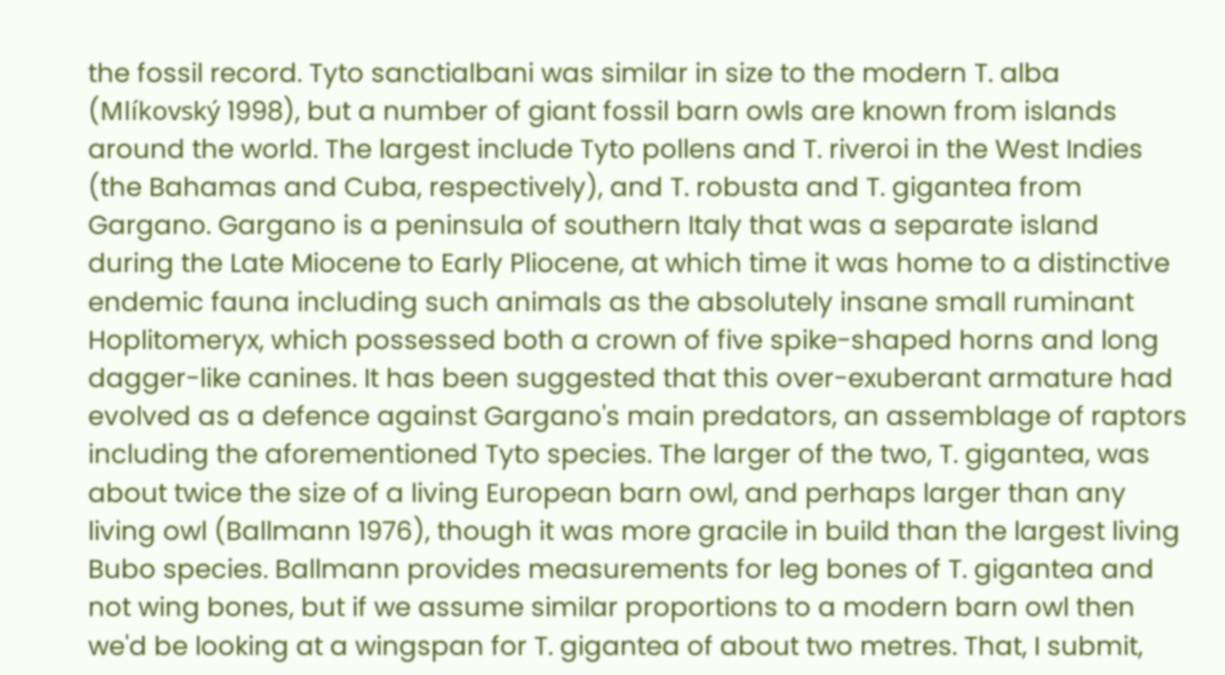the fossil record. Tyto sanctialbani was similar in size to the modern T. alba (Mlíkovský 1998), but a number of giant fossil barn owls are known from islands around the world. The largest include Tyto pollens and T. riveroi in the West Indies (the Bahamas and Cuba, respectively), and T. robusta and T. gigantea from Gargano. Gargano is a peninsula of southern Italy that was a separate island during the Late Miocene to Early Pliocene, at which time it was home to a distinctive endemic fauna including such animals as the absolutely insane small ruminant Hoplitomeryx, which possessed both a crown of five spike-shaped horns and long dagger-like canines. It has been suggested that this over-exuberant armature had evolved as a defence against Gargano's main predators, an assemblage of raptors including the aforementioned Tyto species. The larger of the two, T. gigantea, was about twice the size of a living European barn owl, and perhaps larger than any living owl (Ballmann 1976), though it was more gracile in build than the largest living Bubo species. Ballmann provides measurements for leg bones of T. gigantea and not wing bones, but if we assume similar proportions to a modern barn owl then we'd be looking at a wingspan for T. gigantea of about two metres. That, I submit,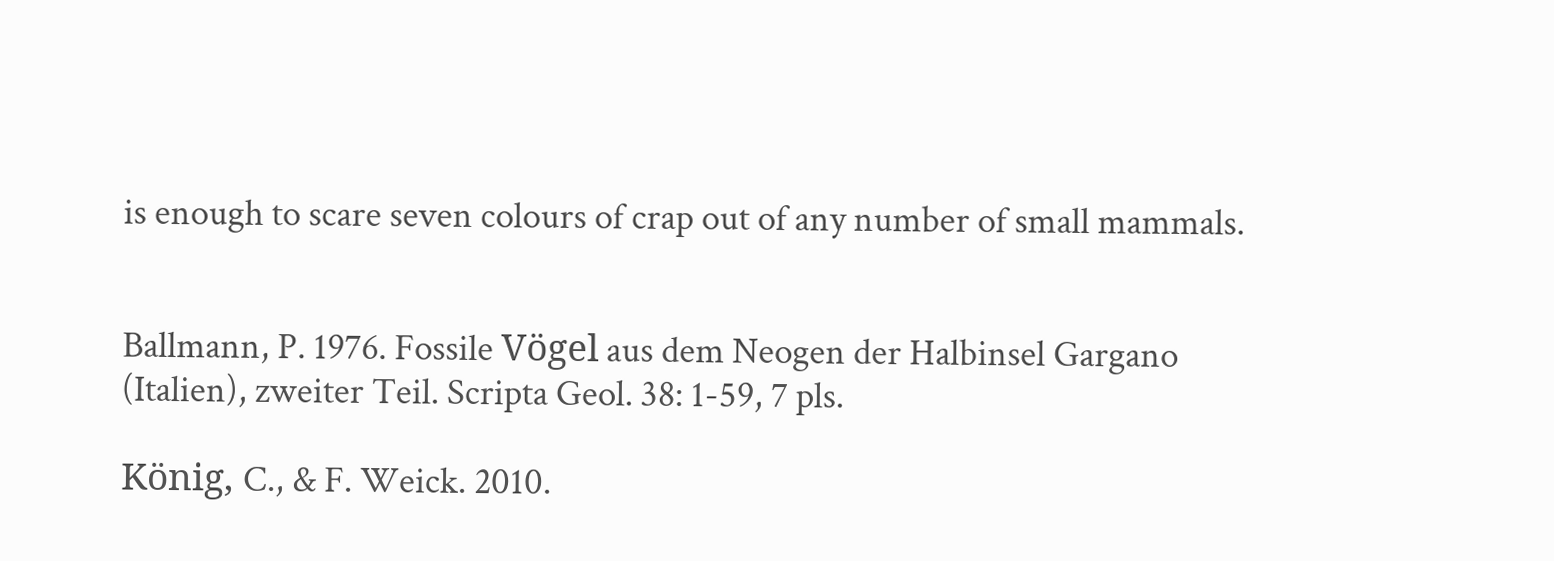is enough to scare seven colours of crap out of any number of small mammals.


Ballmann, P. 1976. Fossile Vögel aus dem Neogen der Halbinsel Gargano (Italien), zweiter Teil. Scripta Geol. 38: 1-59, 7 pls.

König, C., & F. Weick. 2010.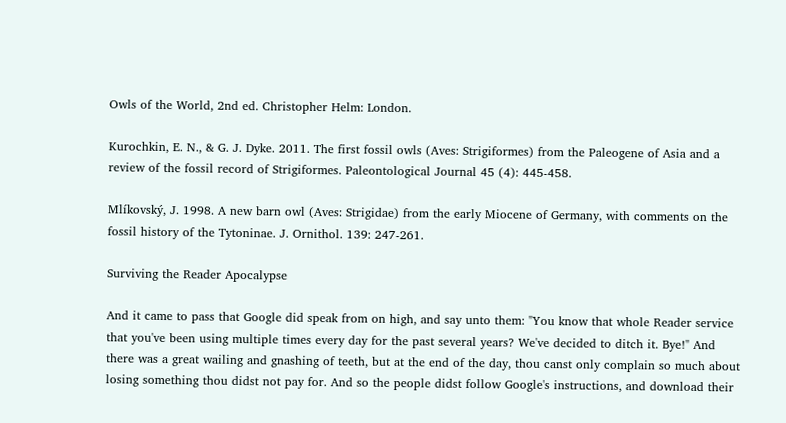Owls of the World, 2nd ed. Christopher Helm: London.

Kurochkin, E. N., & G. J. Dyke. 2011. The first fossil owls (Aves: Strigiformes) from the Paleogene of Asia and a review of the fossil record of Strigiformes. Paleontological Journal 45 (4): 445-458.

Mlíkovský, J. 1998. A new barn owl (Aves: Strigidae) from the early Miocene of Germany, with comments on the fossil history of the Tytoninae. J. Ornithol. 139: 247-261.

Surviving the Reader Apocalypse

And it came to pass that Google did speak from on high, and say unto them: "You know that whole Reader service that you've been using multiple times every day for the past several years? We've decided to ditch it. Bye!" And there was a great wailing and gnashing of teeth, but at the end of the day, thou canst only complain so much about losing something thou didst not pay for. And so the people didst follow Google's instructions, and download their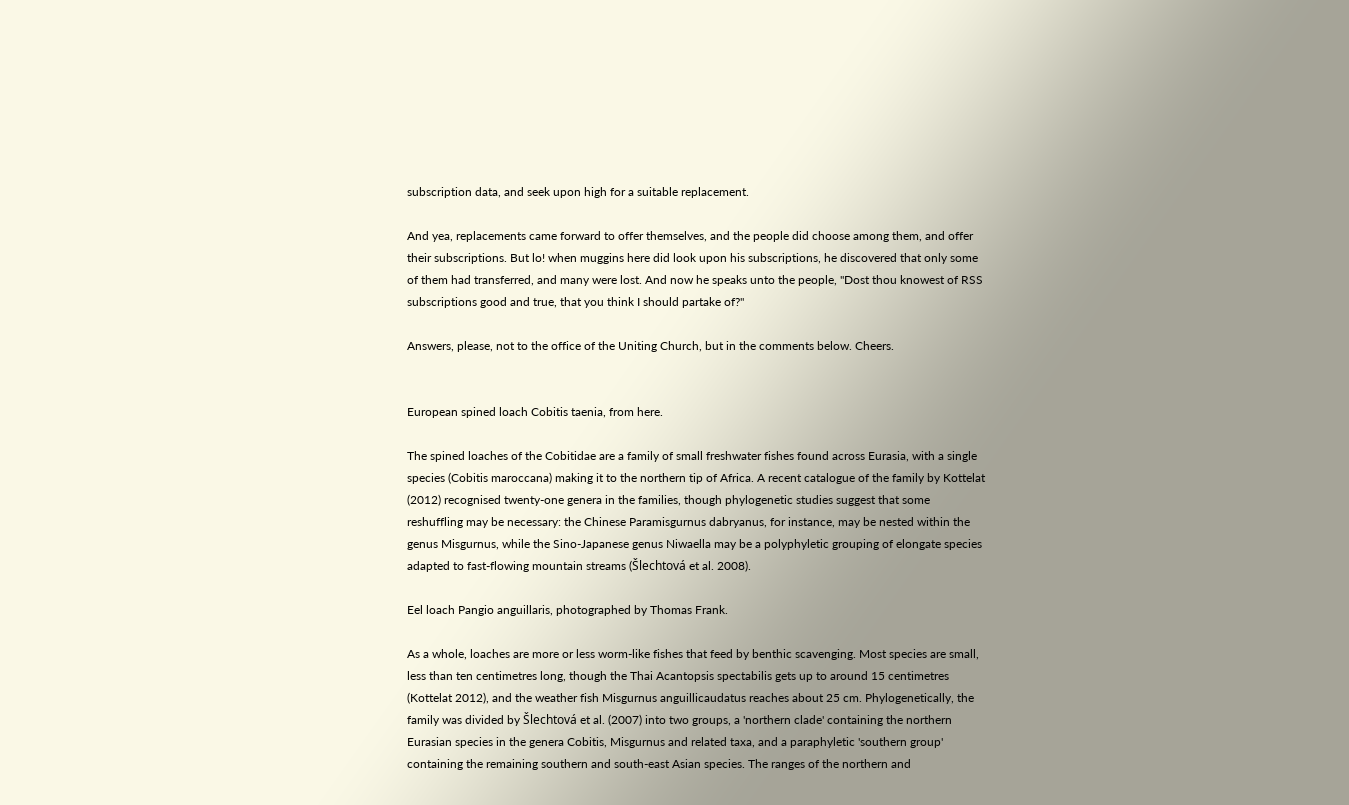subscription data, and seek upon high for a suitable replacement.

And yea, replacements came forward to offer themselves, and the people did choose among them, and offer their subscriptions. But lo! when muggins here did look upon his subscriptions, he discovered that only some of them had transferred, and many were lost. And now he speaks unto the people, "Dost thou knowest of RSS subscriptions good and true, that you think I should partake of?"

Answers, please, not to the office of the Uniting Church, but in the comments below. Cheers.


European spined loach Cobitis taenia, from here.

The spined loaches of the Cobitidae are a family of small freshwater fishes found across Eurasia, with a single species (Cobitis maroccana) making it to the northern tip of Africa. A recent catalogue of the family by Kottelat (2012) recognised twenty-one genera in the families, though phylogenetic studies suggest that some reshuffling may be necessary: the Chinese Paramisgurnus dabryanus, for instance, may be nested within the genus Misgurnus, while the Sino-Japanese genus Niwaella may be a polyphyletic grouping of elongate species adapted to fast-flowing mountain streams (Šlechtová et al. 2008).

Eel loach Pangio anguillaris, photographed by Thomas Frank.

As a whole, loaches are more or less worm-like fishes that feed by benthic scavenging. Most species are small, less than ten centimetres long, though the Thai Acantopsis spectabilis gets up to around 15 centimetres (Kottelat 2012), and the weather fish Misgurnus anguillicaudatus reaches about 25 cm. Phylogenetically, the family was divided by Šlechtová et al. (2007) into two groups, a 'northern clade' containing the northern Eurasian species in the genera Cobitis, Misgurnus and related taxa, and a paraphyletic 'southern group' containing the remaining southern and south-east Asian species. The ranges of the northern and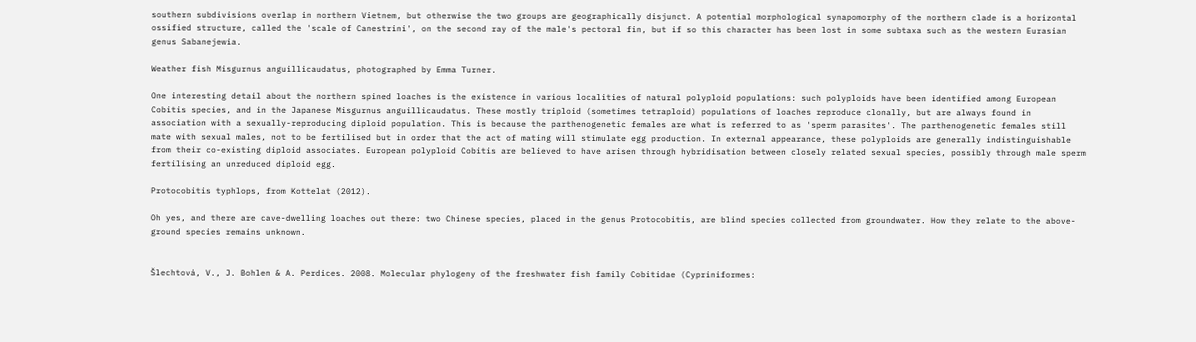southern subdivisions overlap in northern Vietnem, but otherwise the two groups are geographically disjunct. A potential morphological synapomorphy of the northern clade is a horizontal ossified structure, called the 'scale of Canestrini', on the second ray of the male's pectoral fin, but if so this character has been lost in some subtaxa such as the western Eurasian genus Sabanejewia.

Weather fish Misgurnus anguillicaudatus, photographed by Emma Turner.

One interesting detail about the northern spined loaches is the existence in various localities of natural polyploid populations: such polyploids have been identified among European Cobitis species, and in the Japanese Misgurnus anguillicaudatus. These mostly triploid (sometimes tetraploid) populations of loaches reproduce clonally, but are always found in association with a sexually-reproducing diploid population. This is because the parthenogenetic females are what is referred to as 'sperm parasites'. The parthenogenetic females still mate with sexual males, not to be fertilised but in order that the act of mating will stimulate egg production. In external appearance, these polyploids are generally indistinguishable from their co-existing diploid associates. European polyploid Cobitis are believed to have arisen through hybridisation between closely related sexual species, possibly through male sperm fertilising an unreduced diploid egg.

Protocobitis typhlops, from Kottelat (2012).

Oh yes, and there are cave-dwelling loaches out there: two Chinese species, placed in the genus Protocobitis, are blind species collected from groundwater. How they relate to the above-ground species remains unknown.


Šlechtová, V., J. Bohlen & A. Perdices. 2008. Molecular phylogeny of the freshwater fish family Cobitidae (Cypriniformes: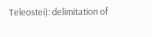Teleostei): delimitation of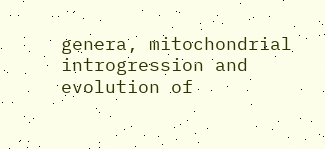genera, mitochondrial introgression and evolution of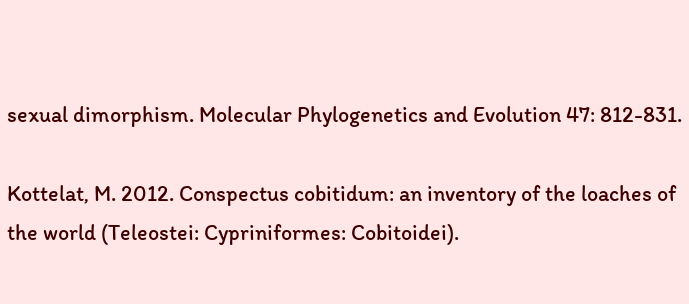sexual dimorphism. Molecular Phylogenetics and Evolution 47: 812-831.

Kottelat, M. 2012. Conspectus cobitidum: an inventory of the loaches of the world (Teleostei: Cypriniformes: Cobitoidei).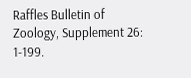Raffles Bulletin of Zoology, Supplement 26: 1-199.